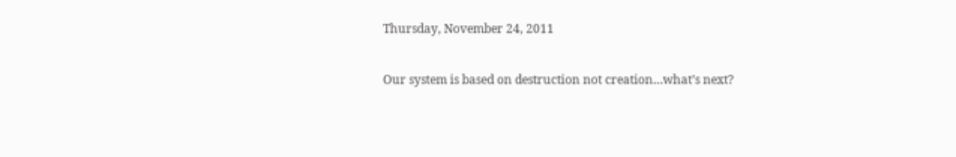Thursday, November 24, 2011

Our system is based on destruction not creation…what’s next?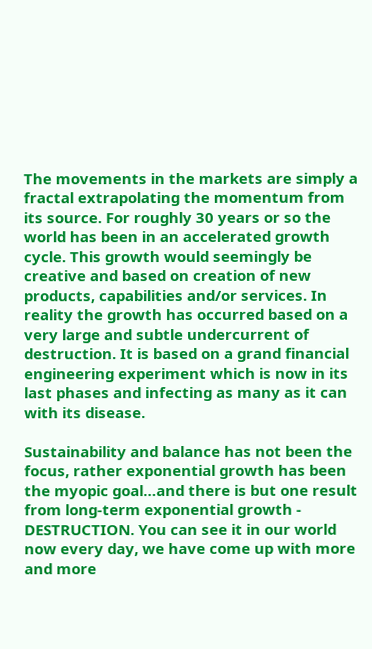The movements in the markets are simply a fractal extrapolating the momentum from its source. For roughly 30 years or so the world has been in an accelerated growth cycle. This growth would seemingly be creative and based on creation of new products, capabilities and/or services. In reality the growth has occurred based on a very large and subtle undercurrent of destruction. It is based on a grand financial engineering experiment which is now in its last phases and infecting as many as it can with its disease.

Sustainability and balance has not been the focus, rather exponential growth has been the myopic goal…and there is but one result from long-term exponential growth - DESTRUCTION. You can see it in our world now every day, we have come up with more and more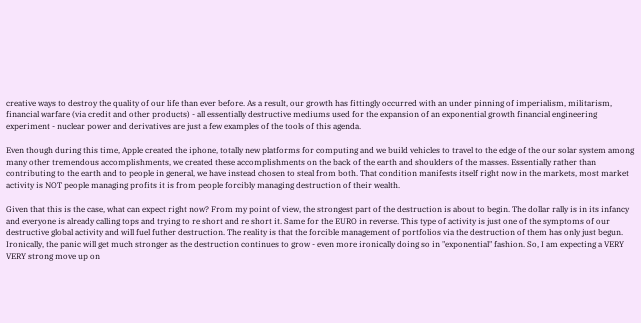creative ways to destroy the quality of our life than ever before. As a result, our growth has fittingly occurred with an under pinning of imperialism, militarism, financial warfare (via credit and other products) - all essentially destructive mediums used for the expansion of an exponential growth financial engineering experiment - nuclear power and derivatives are just a few examples of the tools of this agenda.

Even though during this time, Apple created the iphone, totally new platforms for computing and we build vehicles to travel to the edge of the our solar system among many other tremendous accomplishments, we created these accomplishments on the back of the earth and shoulders of the masses. Essentially rather than contributing to the earth and to people in general, we have instead chosen to steal from both. That condition manifests itself right now in the markets, most market activity is NOT people managing profits it is from people forcibly managing destruction of their wealth.

Given that this is the case, what can expect right now? From my point of view, the strongest part of the destruction is about to begin. The dollar rally is in its infancy and everyone is already calling tops and trying to re short and re short it. Same for the EURO in reverse. This type of activity is just one of the symptoms of our destructive global activity and will fuel futher destruction. The reality is that the forcible management of portfolios via the destruction of them has only just begun. Ironically, the panic will get much stronger as the destruction continues to grow - even more ironically doing so in "exponential" fashion. So, I am expecting a VERY VERY strong move up on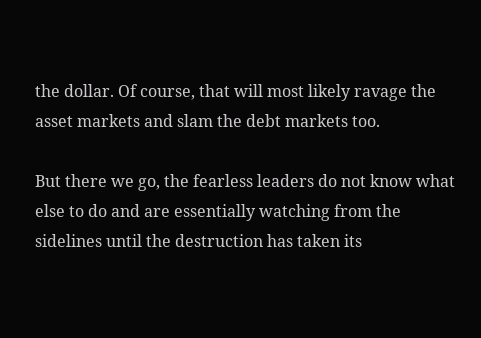the dollar. Of course, that will most likely ravage the asset markets and slam the debt markets too.

But there we go, the fearless leaders do not know what else to do and are essentially watching from the sidelines until the destruction has taken its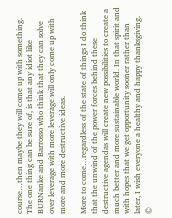course…then maybe they will come up with something. The one thing can be sure of, is that any idiot like BURNanke and Barrosso who think that they can solve over leverage with more leverage will only come up with more and more destructive ideas.

More to come…regardless of the state of things I do think that the unwind of the power forces behind these destructive agendas will create new possibilities to create a much better and more sustainable world. In that spirit and with hopes that we get opportunity sooner rather than later, I wish everyone a healthy and happy thanksgiving.
©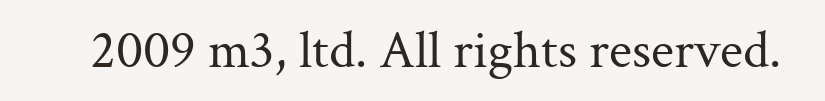2009 m3, ltd. All rights reserved.